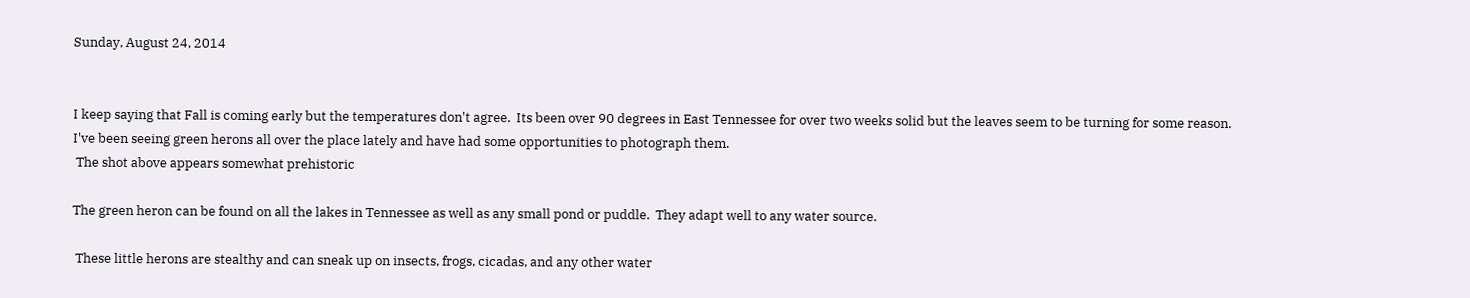Sunday, August 24, 2014


I keep saying that Fall is coming early but the temperatures don't agree.  Its been over 90 degrees in East Tennessee for over two weeks solid but the leaves seem to be turning for some reason.
I've been seeing green herons all over the place lately and have had some opportunities to photograph them.
 The shot above appears somewhat prehistoric

The green heron can be found on all the lakes in Tennessee as well as any small pond or puddle.  They adapt well to any water source.

 These little herons are stealthy and can sneak up on insects, frogs, cicadas, and any other water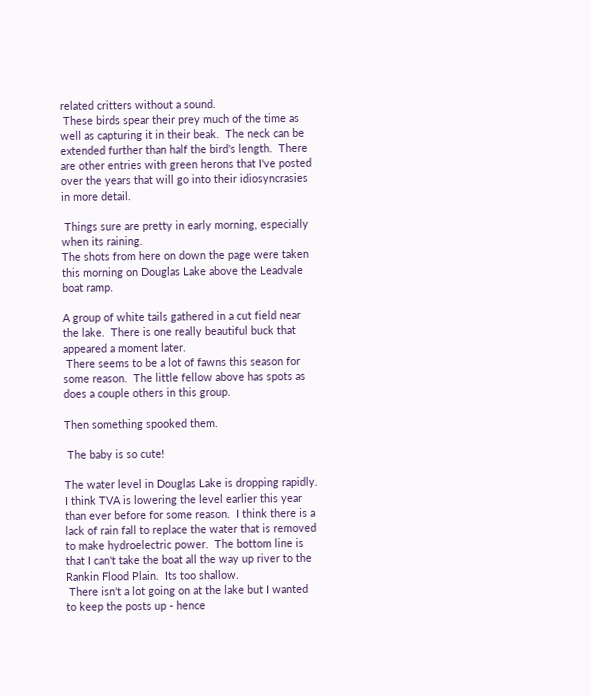related critters without a sound.
 These birds spear their prey much of the time as well as capturing it in their beak.  The neck can be extended further than half the bird's length.  There are other entries with green herons that I've posted over the years that will go into their idiosyncrasies in more detail.

 Things sure are pretty in early morning, especially when its raining.
The shots from here on down the page were taken this morning on Douglas Lake above the Leadvale boat ramp.

A group of white tails gathered in a cut field near the lake.  There is one really beautiful buck that appeared a moment later.
 There seems to be a lot of fawns this season for some reason.  The little fellow above has spots as does a couple others in this group.

Then something spooked them.

 The baby is so cute!

The water level in Douglas Lake is dropping rapidly.  I think TVA is lowering the level earlier this year than ever before for some reason.  I think there is a lack of rain fall to replace the water that is removed to make hydroelectric power.  The bottom line is that I can't take the boat all the way up river to the Rankin Flood Plain.  Its too shallow.
 There isn't a lot going on at the lake but I wanted to keep the posts up - hence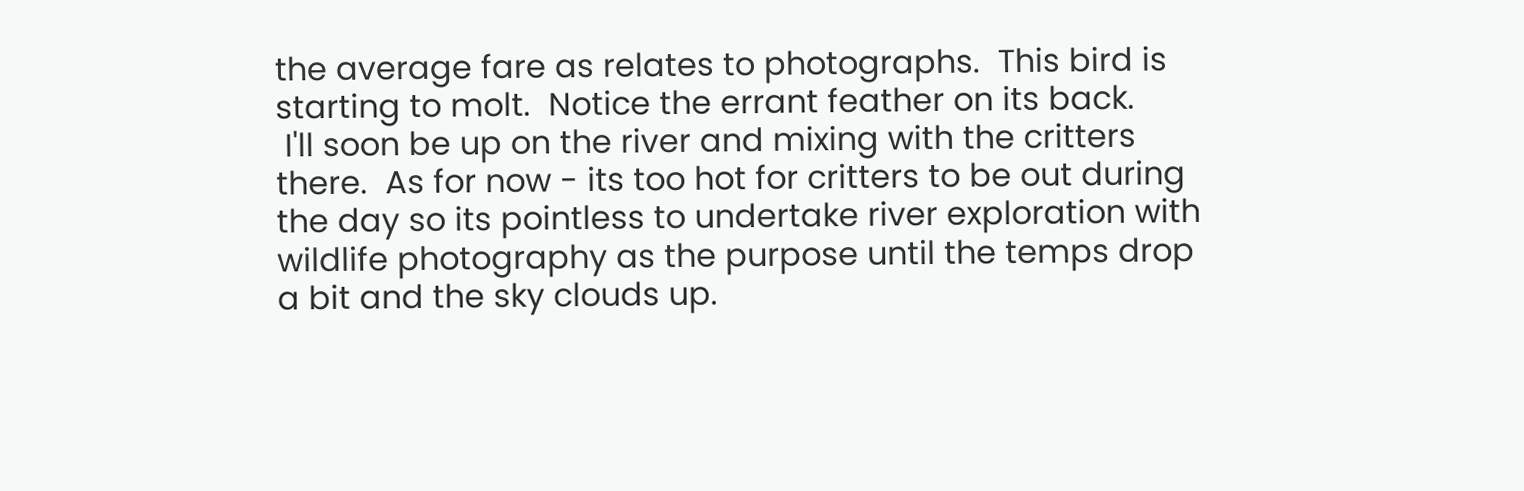the average fare as relates to photographs.  This bird is starting to molt.  Notice the errant feather on its back.
 I'll soon be up on the river and mixing with the critters there.  As for now - its too hot for critters to be out during the day so its pointless to undertake river exploration with wildlife photography as the purpose until the temps drop a bit and the sky clouds up.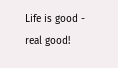Life is good - real good!